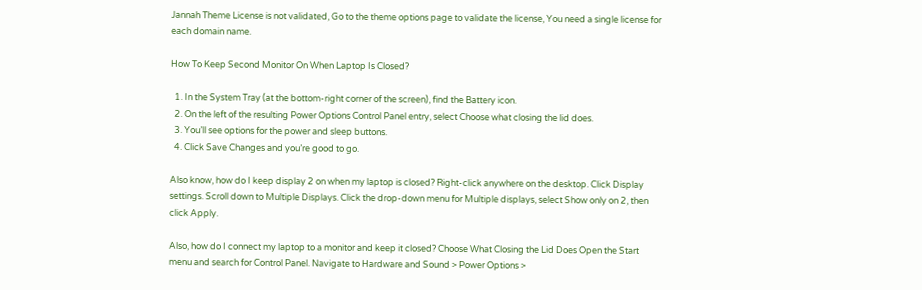Jannah Theme License is not validated, Go to the theme options page to validate the license, You need a single license for each domain name.

How To Keep Second Monitor On When Laptop Is Closed?

  1. In the System Tray (at the bottom-right corner of the screen), find the Battery icon.
  2. On the left of the resulting Power Options Control Panel entry, select Choose what closing the lid does.
  3. You’ll see options for the power and sleep buttons.
  4. Click Save Changes and you’re good to go.

Also know, how do I keep display 2 on when my laptop is closed? Right-click anywhere on the desktop. Click Display settings. Scroll down to Multiple Displays. Click the drop-down menu for Multiple displays, select Show only on 2, then click Apply.

Also, how do I connect my laptop to a monitor and keep it closed? Choose What Closing the Lid Does Open the Start menu and search for Control Panel. Navigate to Hardware and Sound > Power Options >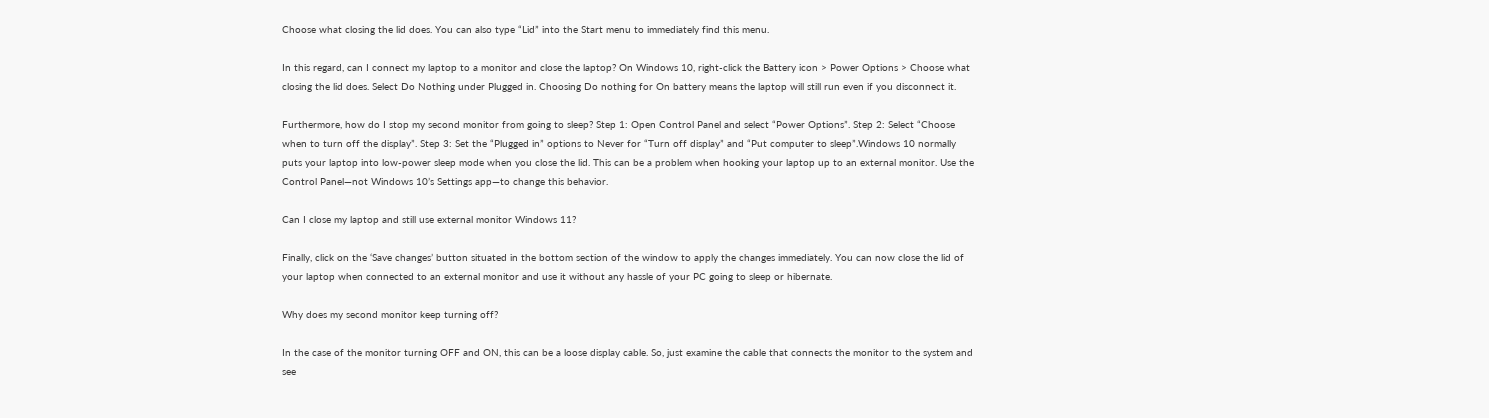Choose what closing the lid does. You can also type “Lid” into the Start menu to immediately find this menu.

In this regard, can I connect my laptop to a monitor and close the laptop? On Windows 10, right-click the Battery icon > Power Options > Choose what closing the lid does. Select Do Nothing under Plugged in. Choosing Do nothing for On battery means the laptop will still run even if you disconnect it.

Furthermore, how do I stop my second monitor from going to sleep? Step 1: Open Control Panel and select “Power Options”. Step 2: Select “Choose when to turn off the display”. Step 3: Set the “Plugged in” options to Never for “Turn off display” and “Put computer to sleep”.Windows 10 normally puts your laptop into low-power sleep mode when you close the lid. This can be a problem when hooking your laptop up to an external monitor. Use the Control Panel—not Windows 10’s Settings app—to change this behavior.

Can I close my laptop and still use external monitor Windows 11?

Finally, click on the ‘Save changes’ button situated in the bottom section of the window to apply the changes immediately. You can now close the lid of your laptop when connected to an external monitor and use it without any hassle of your PC going to sleep or hibernate.

Why does my second monitor keep turning off?

In the case of the monitor turning OFF and ON, this can be a loose display cable. So, just examine the cable that connects the monitor to the system and see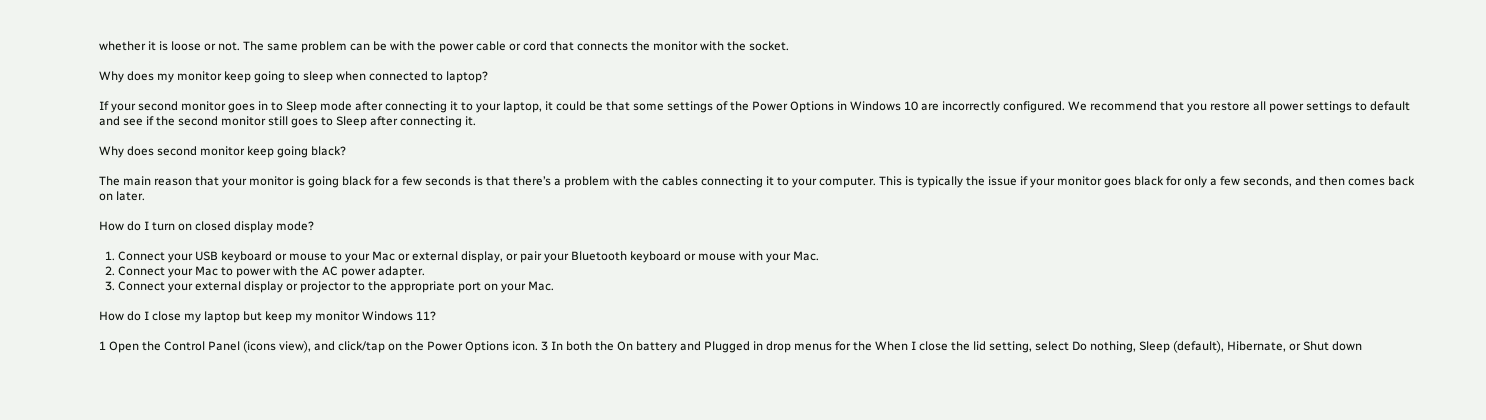whether it is loose or not. The same problem can be with the power cable or cord that connects the monitor with the socket.

Why does my monitor keep going to sleep when connected to laptop?

If your second monitor goes in to Sleep mode after connecting it to your laptop, it could be that some settings of the Power Options in Windows 10 are incorrectly configured. We recommend that you restore all power settings to default and see if the second monitor still goes to Sleep after connecting it.

Why does second monitor keep going black?

The main reason that your monitor is going black for a few seconds is that there’s a problem with the cables connecting it to your computer. This is typically the issue if your monitor goes black for only a few seconds, and then comes back on later.

How do I turn on closed display mode?

  1. Connect your USB keyboard or mouse to your Mac or external display, or pair your Bluetooth keyboard or mouse with your Mac.
  2. Connect your Mac to power with the AC power adapter.
  3. Connect your external display or projector to the appropriate port on your Mac.

How do I close my laptop but keep my monitor Windows 11?

1 Open the Control Panel (icons view), and click/tap on the Power Options icon. 3 In both the On battery and Plugged in drop menus for the When I close the lid setting, select Do nothing, Sleep (default), Hibernate, or Shut down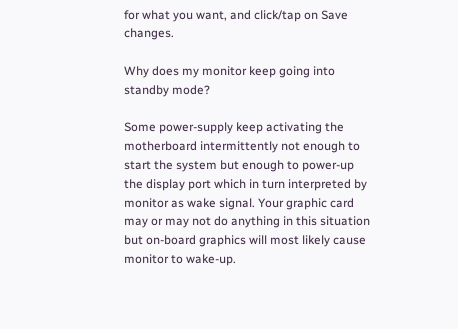for what you want, and click/tap on Save changes.

Why does my monitor keep going into standby mode?

Some power-supply keep activating the motherboard intermittently not enough to start the system but enough to power-up the display port which in turn interpreted by monitor as wake signal. Your graphic card may or may not do anything in this situation but on-board graphics will most likely cause monitor to wake-up.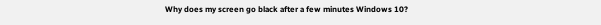Why does my screen go black after a few minutes Windows 10?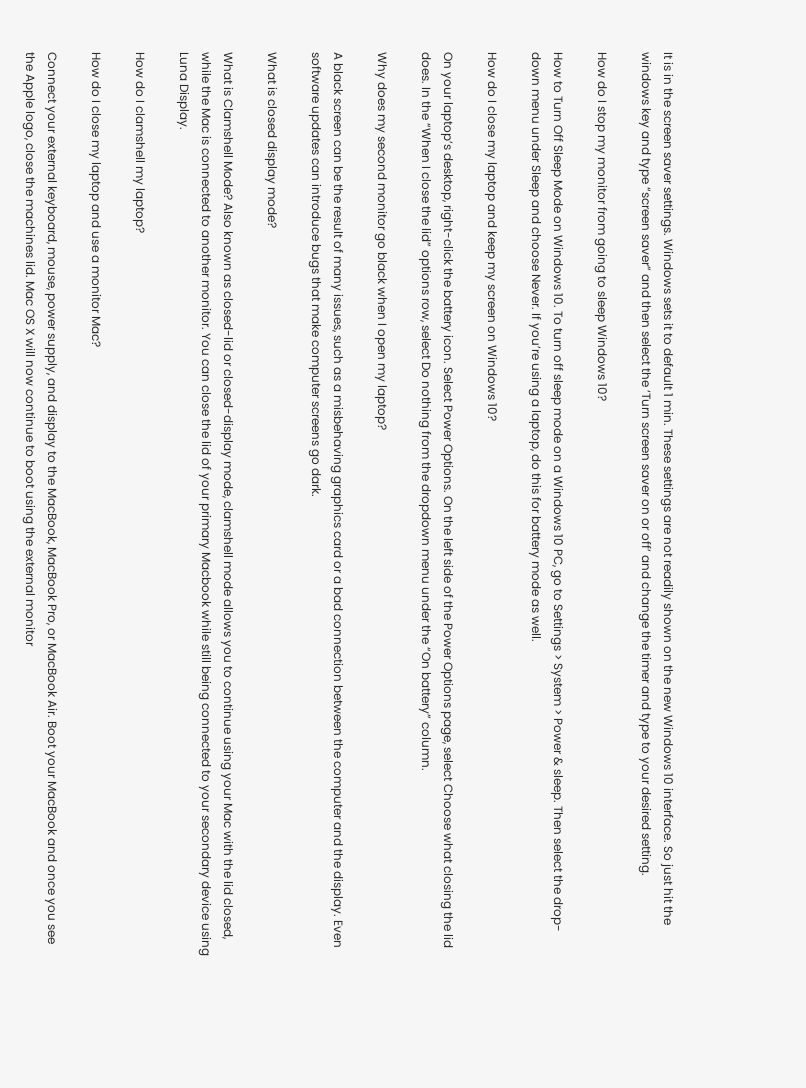It is in the screen saver settings. Windows sets it to default 1 min. These settings are not readily shown on the new Windows 10 interface. So just hit the windows key and type “screen saver” and then select the ‘Turn screen saver on or off’ and change the timer and type to your desired setting.

How do I stop my monitor from going to sleep Windows 10?

How to Turn Off Sleep Mode on Windows 10. To turn off sleep mode on a Windows 10 PC, go to Settings > System > Power & sleep. Then select the drop-down menu under Sleep and choose Never. If you’re using a laptop, do this for battery mode as well.

How do I close my laptop and keep my screen on Windows 10?

On your laptop’s desktop, right-click the battery icon. Select Power Options. On the left side of the Power Options page, select Choose what closing the lid does. In the “When I close the lid” options row, select Do nothing from the dropdown menu under the “On battery” column.

Why does my second monitor go black when I open my laptop?

A black screen can be the result of many issues, such as a misbehaving graphics card or a bad connection between the computer and the display. Even software updates can introduce bugs that make computer screens go dark.

What is closed display mode?

What is Clamshell Mode? Also known as closed-lid or closed-display mode, clamshell mode allows you to continue using your Mac with the lid closed, while the Mac is connected to another monitor. You can close the lid of your primary Macbook while still being connected to your secondary device using Luna Display.

How do I clamshell my laptop?

How do I close my laptop and use a monitor Mac?

Connect your external keyboard, mouse, power supply, and display to the MacBook, MacBook Pro, or MacBook Air. Boot your MacBook and once you see the Apple logo, close the machines lid. Mac OS X will now continue to boot using the external monitor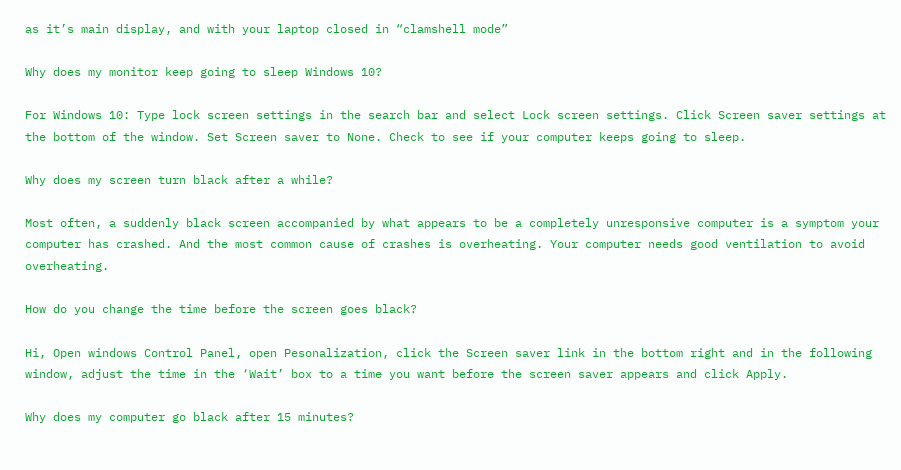as it’s main display, and with your laptop closed in “clamshell mode”

Why does my monitor keep going to sleep Windows 10?

For Windows 10: Type lock screen settings in the search bar and select Lock screen settings. Click Screen saver settings at the bottom of the window. Set Screen saver to None. Check to see if your computer keeps going to sleep.

Why does my screen turn black after a while?

Most often, a suddenly black screen accompanied by what appears to be a completely unresponsive computer is a symptom your computer has crashed. And the most common cause of crashes is overheating. Your computer needs good ventilation to avoid overheating.

How do you change the time before the screen goes black?

Hi, Open windows Control Panel, open Pesonalization, click the Screen saver link in the bottom right and in the following window, adjust the time in the ‘Wait’ box to a time you want before the screen saver appears and click Apply.

Why does my computer go black after 15 minutes?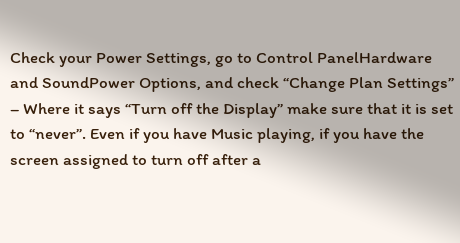Check your Power Settings, go to Control PanelHardware and SoundPower Options, and check “Change Plan Settings” – Where it says “Turn off the Display” make sure that it is set to “never”. Even if you have Music playing, if you have the screen assigned to turn off after a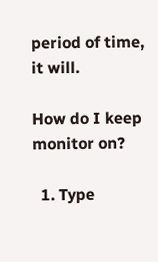period of time, it will.

How do I keep monitor on?

  1. Type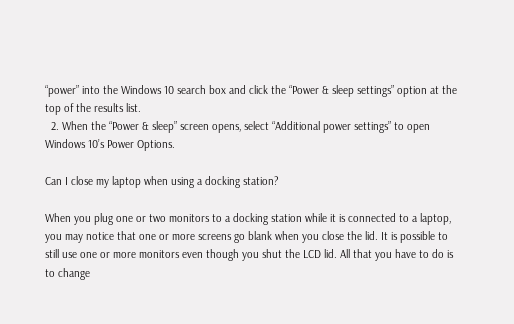“power” into the Windows 10 search box and click the “Power & sleep settings” option at the top of the results list.
  2. When the “Power & sleep” screen opens, select “Additional power settings” to open Windows 10’s Power Options.

Can I close my laptop when using a docking station?

When you plug one or two monitors to a docking station while it is connected to a laptop, you may notice that one or more screens go blank when you close the lid. It is possible to still use one or more monitors even though you shut the LCD lid. All that you have to do is to change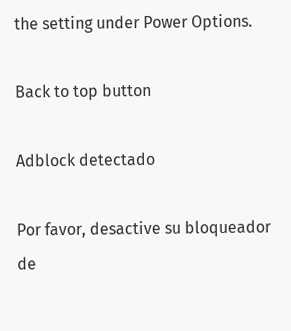the setting under Power Options.

Back to top button

Adblock detectado

Por favor, desactive su bloqueador de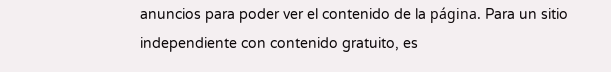anuncios para poder ver el contenido de la página. Para un sitio independiente con contenido gratuito, es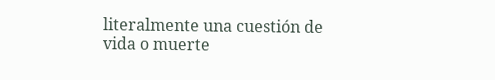literalmente una cuestión de vida o muerte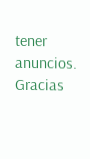tener anuncios. Gracias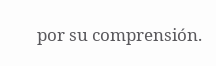por su comprensión.